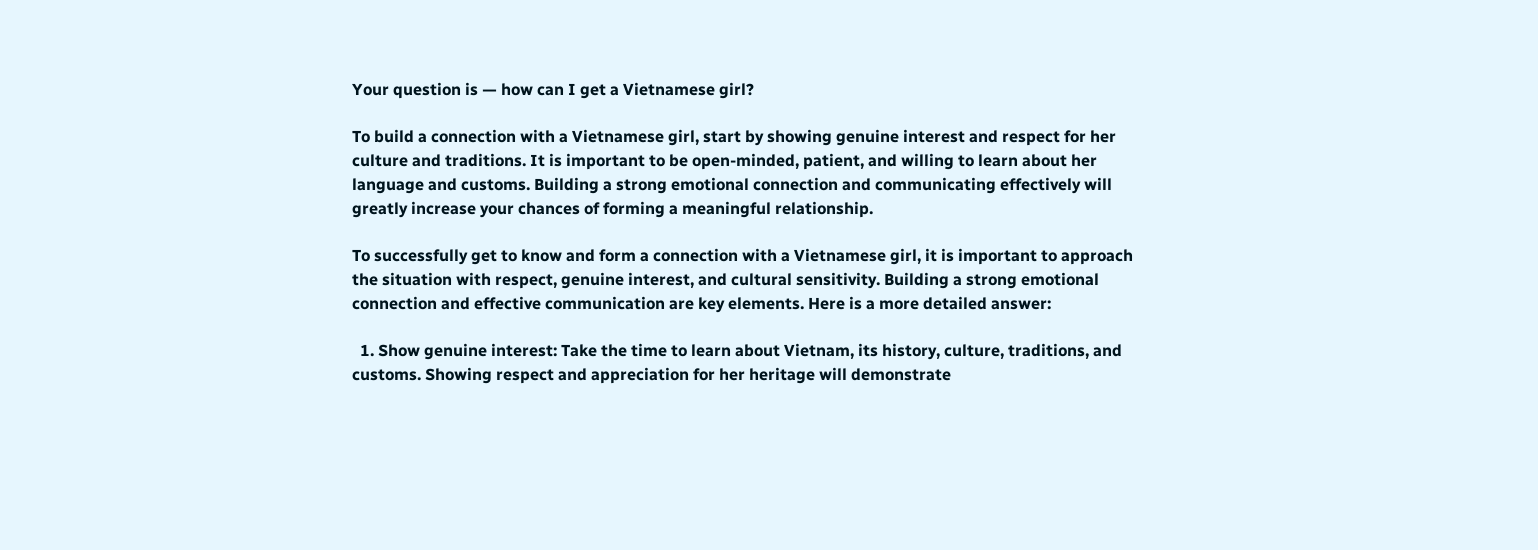Your question is — how can I get a Vietnamese girl?

To build a connection with a Vietnamese girl, start by showing genuine interest and respect for her culture and traditions. It is important to be open-minded, patient, and willing to learn about her language and customs. Building a strong emotional connection and communicating effectively will greatly increase your chances of forming a meaningful relationship.

To successfully get to know and form a connection with a Vietnamese girl, it is important to approach the situation with respect, genuine interest, and cultural sensitivity. Building a strong emotional connection and effective communication are key elements. Here is a more detailed answer:

  1. Show genuine interest: Take the time to learn about Vietnam, its history, culture, traditions, and customs. Showing respect and appreciation for her heritage will demonstrate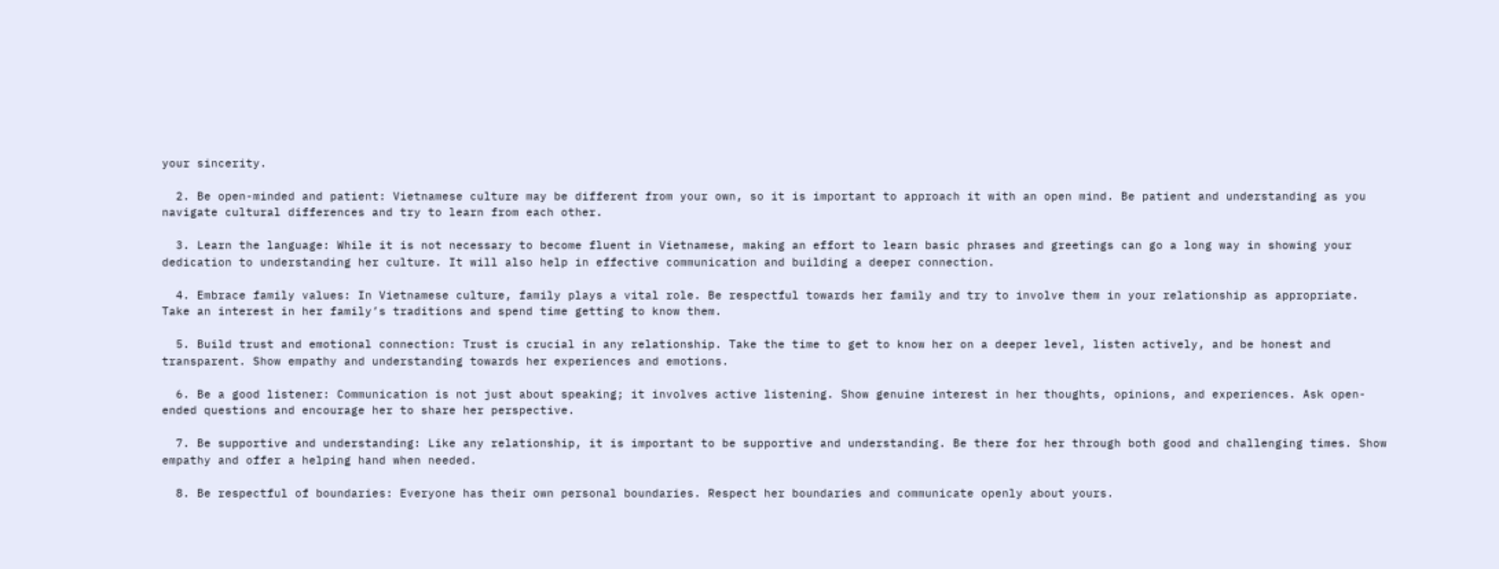your sincerity.

  2. Be open-minded and patient: Vietnamese culture may be different from your own, so it is important to approach it with an open mind. Be patient and understanding as you navigate cultural differences and try to learn from each other.

  3. Learn the language: While it is not necessary to become fluent in Vietnamese, making an effort to learn basic phrases and greetings can go a long way in showing your dedication to understanding her culture. It will also help in effective communication and building a deeper connection.

  4. Embrace family values: In Vietnamese culture, family plays a vital role. Be respectful towards her family and try to involve them in your relationship as appropriate. Take an interest in her family’s traditions and spend time getting to know them.

  5. Build trust and emotional connection: Trust is crucial in any relationship. Take the time to get to know her on a deeper level, listen actively, and be honest and transparent. Show empathy and understanding towards her experiences and emotions.

  6. Be a good listener: Communication is not just about speaking; it involves active listening. Show genuine interest in her thoughts, opinions, and experiences. Ask open-ended questions and encourage her to share her perspective.

  7. Be supportive and understanding: Like any relationship, it is important to be supportive and understanding. Be there for her through both good and challenging times. Show empathy and offer a helping hand when needed.

  8. Be respectful of boundaries: Everyone has their own personal boundaries. Respect her boundaries and communicate openly about yours.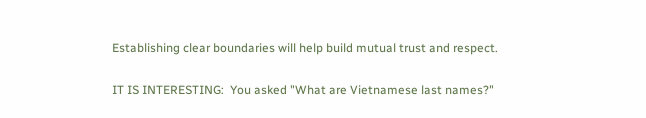Establishing clear boundaries will help build mutual trust and respect.

IT IS INTERESTING:  You asked "What are Vietnamese last names?"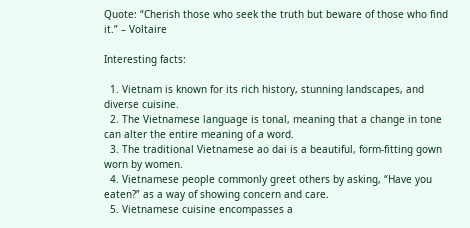Quote: “Cherish those who seek the truth but beware of those who find it.” – Voltaire

Interesting facts:

  1. Vietnam is known for its rich history, stunning landscapes, and diverse cuisine.
  2. The Vietnamese language is tonal, meaning that a change in tone can alter the entire meaning of a word.
  3. The traditional Vietnamese ao dai is a beautiful, form-fitting gown worn by women.
  4. Vietnamese people commonly greet others by asking, “Have you eaten?” as a way of showing concern and care.
  5. Vietnamese cuisine encompasses a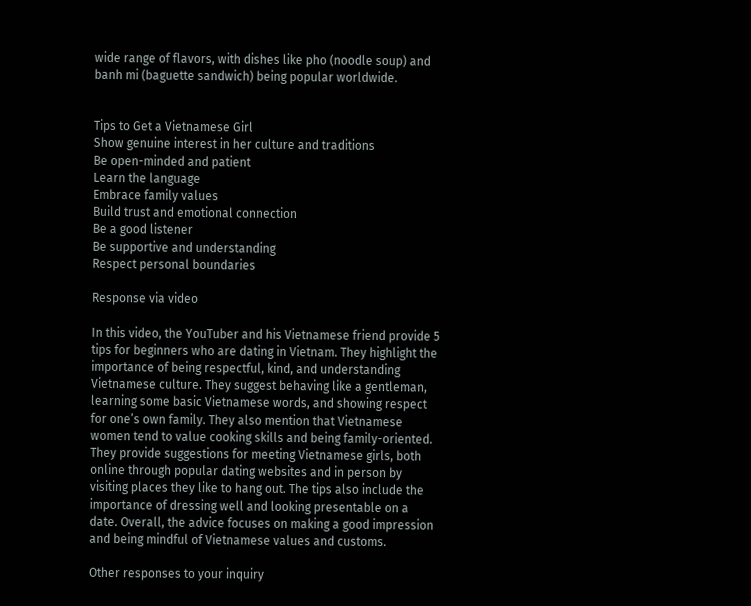wide range of flavors, with dishes like pho (noodle soup) and banh mi (baguette sandwich) being popular worldwide.


Tips to Get a Vietnamese Girl
Show genuine interest in her culture and traditions
Be open-minded and patient
Learn the language
Embrace family values
Build trust and emotional connection
Be a good listener
Be supportive and understanding
Respect personal boundaries

Response via video

In this video, the YouTuber and his Vietnamese friend provide 5 tips for beginners who are dating in Vietnam. They highlight the importance of being respectful, kind, and understanding Vietnamese culture. They suggest behaving like a gentleman, learning some basic Vietnamese words, and showing respect for one’s own family. They also mention that Vietnamese women tend to value cooking skills and being family-oriented. They provide suggestions for meeting Vietnamese girls, both online through popular dating websites and in person by visiting places they like to hang out. The tips also include the importance of dressing well and looking presentable on a date. Overall, the advice focuses on making a good impression and being mindful of Vietnamese values and customs.

Other responses to your inquiry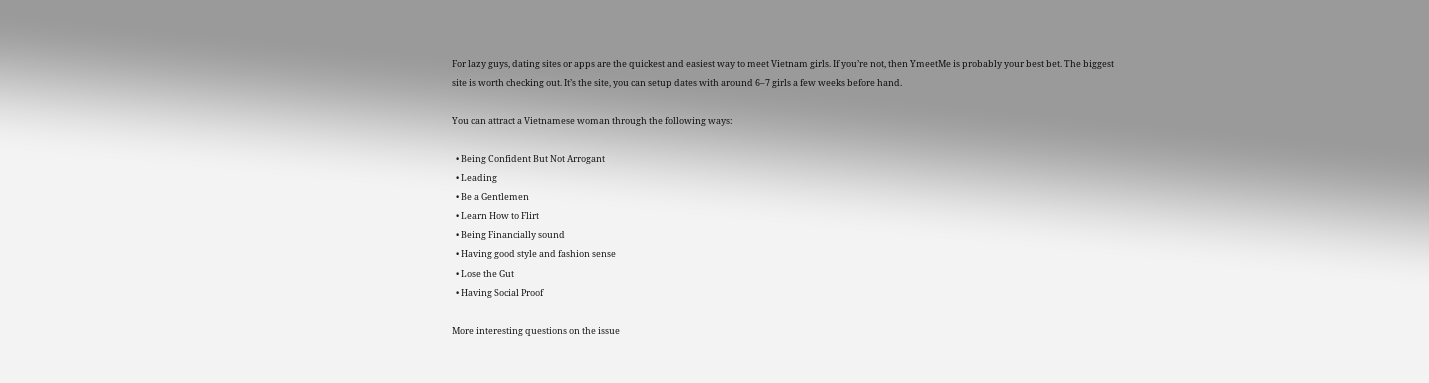For lazy guys, dating sites or apps are the quickest and easiest way to meet Vietnam girls. If you’re not, then YmeetMe is probably your best bet. The biggest site is worth checking out. It’s the site, you can setup dates with around 6–7 girls a few weeks before hand.

You can attract a Vietnamese woman through the following ways:

  • Being Confident But Not Arrogant
  • Leading
  • Be a Gentlemen
  • Learn How to Flirt
  • Being Financially sound
  • Having good style and fashion sense
  • Lose the Gut
  • Having Social Proof

More interesting questions on the issue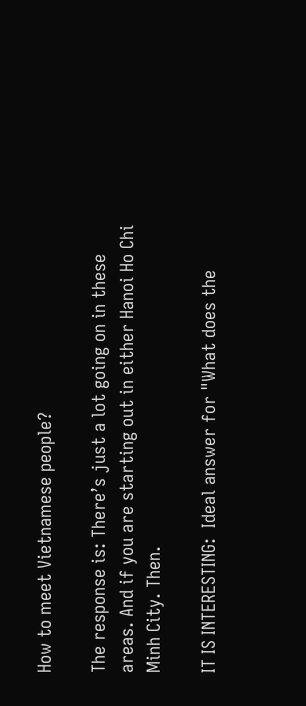How to meet Vietnamese people?

The response is: There’s just a lot going on in these areas. And if you are starting out in either Hanoi Ho Chi Minh City. Then.

IT IS INTERESTING:  Ideal answer for "What does the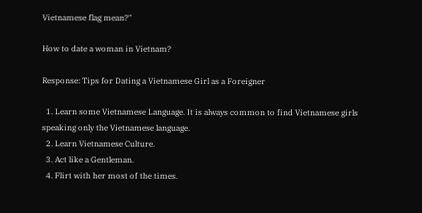Vietnamese flag mean?"

How to date a woman in Vietnam?

Response: Tips for Dating a Vietnamese Girl as a Foreigner

  1. Learn some Vietnamese Language. It is always common to find Vietnamese girls speaking only the Vietnamese language.
  2. Learn Vietnamese Culture.
  3. Act like a Gentleman.
  4. Flirt with her most of the times.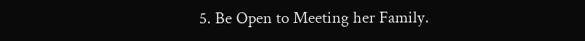5. Be Open to Meeting her Family.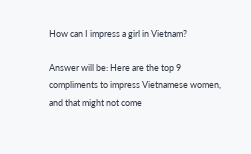How can I impress a girl in Vietnam?

Answer will be: Here are the top 9 compliments to impress Vietnamese women, and that might not come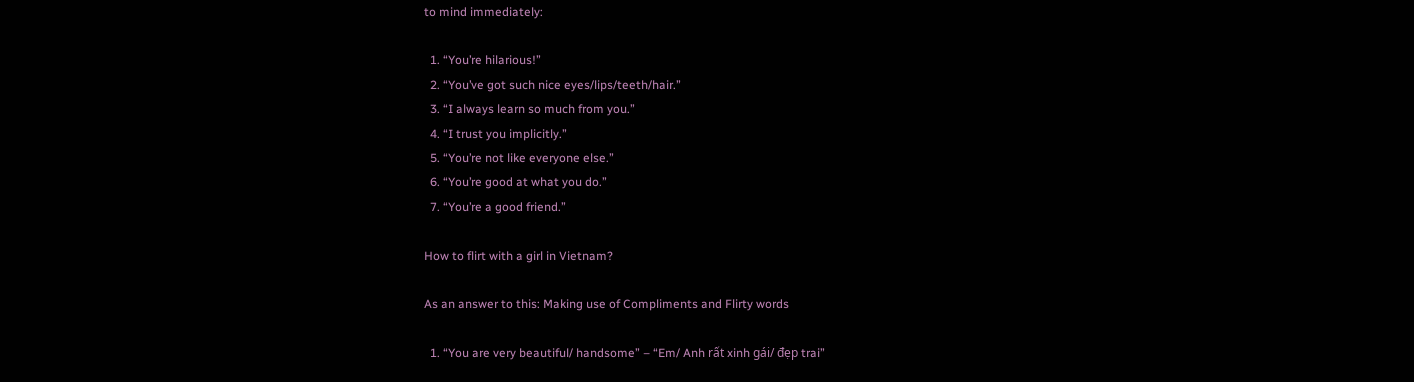to mind immediately:

  1. “You’re hilarious!”
  2. “You’ve got such nice eyes/lips/teeth/hair.”
  3. “I always learn so much from you.”
  4. “I trust you implicitly.”
  5. “You’re not like everyone else.”
  6. “You’re good at what you do.”
  7. “You’re a good friend.”

How to flirt with a girl in Vietnam?

As an answer to this: Making use of Compliments and Flirty words

  1. “You are very beautiful/ handsome” – “Em/ Anh rất xinh gái/ đẹp trai”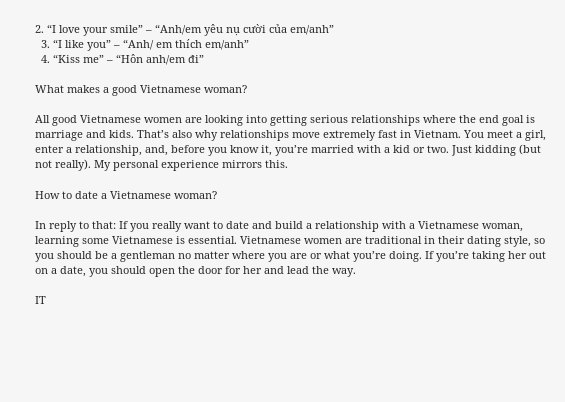2. “I love your smile” – “Anh/em yêu nụ cười của em/anh”
  3. “I like you” – “Anh/ em thích em/anh”
  4. “Kiss me” – “Hôn anh/em đi”

What makes a good Vietnamese woman?

All good Vietnamese women are looking into getting serious relationships where the end goal is marriage and kids. That’s also why relationships move extremely fast in Vietnam. You meet a girl, enter a relationship, and, before you know it, you’re married with a kid or two. Just kidding (but not really). My personal experience mirrors this.

How to date a Vietnamese woman?

In reply to that: If you really want to date and build a relationship with a Vietnamese woman, learning some Vietnamese is essential. Vietnamese women are traditional in their dating style, so you should be a gentleman no matter where you are or what you’re doing. If you’re taking her out on a date, you should open the door for her and lead the way.

IT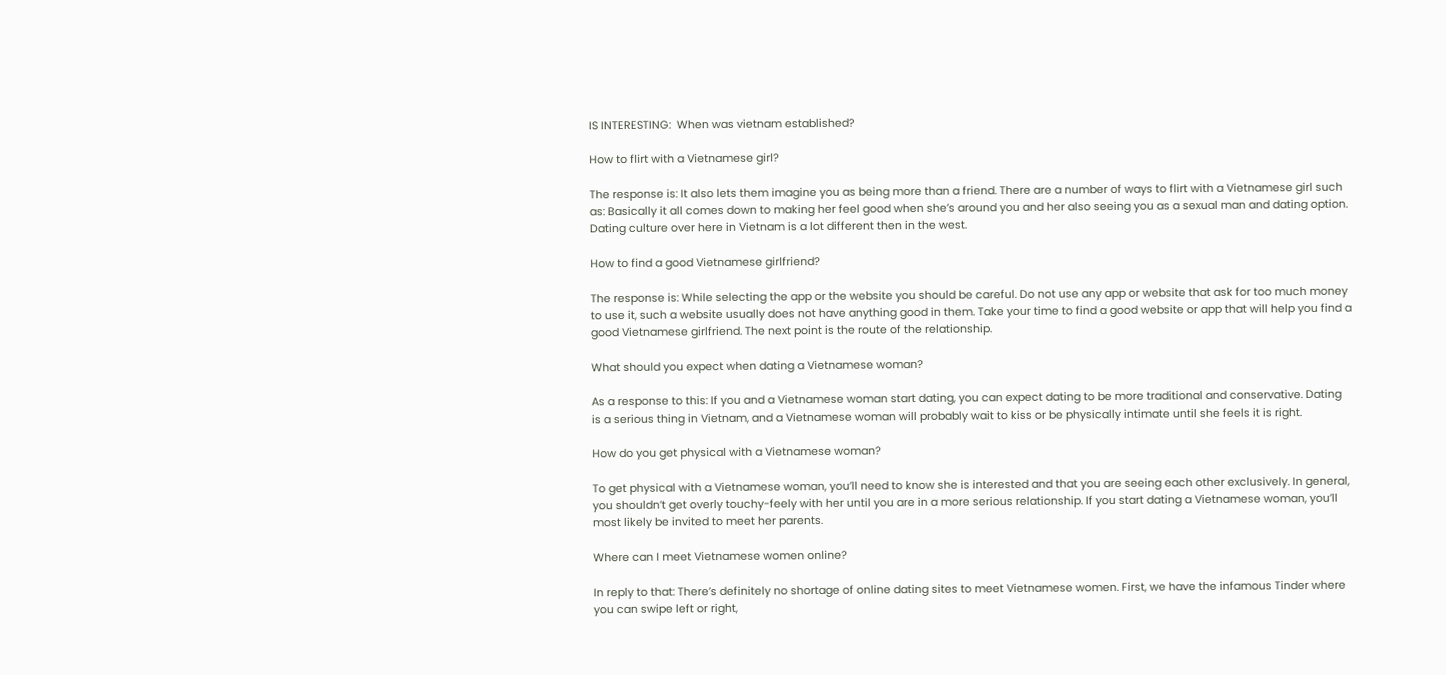IS INTERESTING:  When was vietnam established?

How to flirt with a Vietnamese girl?

The response is: It also lets them imagine you as being more than a friend. There are a number of ways to flirt with a Vietnamese girl such as: Basically it all comes down to making her feel good when she’s around you and her also seeing you as a sexual man and dating option. Dating culture over here in Vietnam is a lot different then in the west.

How to find a good Vietnamese girlfriend?

The response is: While selecting the app or the website you should be careful. Do not use any app or website that ask for too much money to use it, such a website usually does not have anything good in them. Take your time to find a good website or app that will help you find a good Vietnamese girlfriend. The next point is the route of the relationship.

What should you expect when dating a Vietnamese woman?

As a response to this: If you and a Vietnamese woman start dating, you can expect dating to be more traditional and conservative. Dating is a serious thing in Vietnam, and a Vietnamese woman will probably wait to kiss or be physically intimate until she feels it is right.

How do you get physical with a Vietnamese woman?

To get physical with a Vietnamese woman, you’ll need to know she is interested and that you are seeing each other exclusively. In general, you shouldn’t get overly touchy-feely with her until you are in a more serious relationship. If you start dating a Vietnamese woman, you’ll most likely be invited to meet her parents.

Where can I meet Vietnamese women online?

In reply to that: There’s definitely no shortage of online dating sites to meet Vietnamese women. First, we have the infamous Tinder where you can swipe left or right,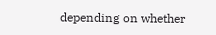depending on whether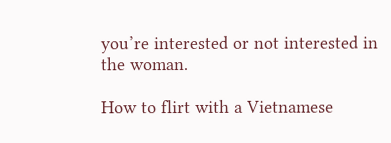you’re interested or not interested in the woman.

How to flirt with a Vietnamese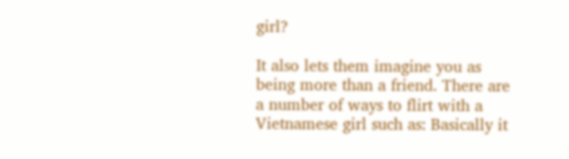girl?

It also lets them imagine you as being more than a friend. There are a number of ways to flirt with a Vietnamese girl such as: Basically it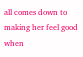all comes down to making her feel good when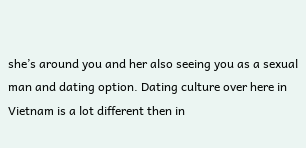she’s around you and her also seeing you as a sexual man and dating option. Dating culture over here in Vietnam is a lot different then in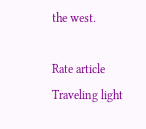the west.

Rate article
Traveling light